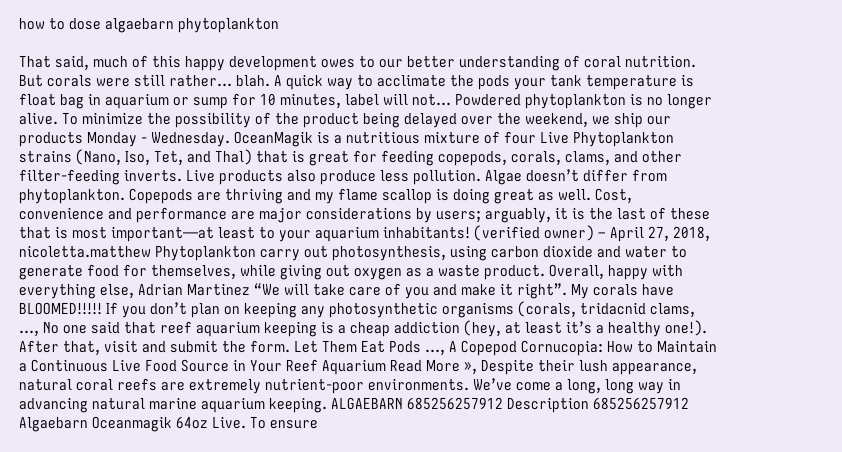how to dose algaebarn phytoplankton

That said, much of this happy development owes to our better understanding of coral nutrition. But corals were still rather… blah. A quick way to acclimate the pods your tank temperature is float bag in aquarium or sump for 10 minutes, label will not… Powdered phytoplankton is no longer alive. To minimize the possibility of the product being delayed over the weekend, we ship our products Monday - Wednesday. OceanMagik is a nutritious mixture of four Live Phytoplankton strains (Nano, Iso, Tet, and Thal) that is great for feeding copepods, corals, clams, and other filter-feeding inverts. Live products also produce less pollution. Algae doesn’t differ from phytoplankton. Copepods are thriving and my flame scallop is doing great as well. Cost, convenience and performance are major considerations by users; arguably, it is the last of these that is most important—at least to your aquarium inhabitants! (verified owner) – April 27, 2018, nicoletta.matthew Phytoplankton carry out photosynthesis, using carbon dioxide and water to generate food for themselves, while giving out oxygen as a waste product. Overall, happy with everything else, Adrian Martinez “We will take care of you and make it right”. My corals have BLOOMED!!!!! If you don’t plan on keeping any photosynthetic organisms (corals, tridacnid clams, …, No one said that reef aquarium keeping is a cheap addiction (hey, at least it’s a healthy one!). After that, visit and submit the form. Let Them Eat Pods …, A Copepod Cornucopia: How to Maintain a Continuous Live Food Source in Your Reef Aquarium Read More », Despite their lush appearance, natural coral reefs are extremely nutrient-poor environments. We’ve come a long, long way in advancing natural marine aquarium keeping. ALGAEBARN 685256257912 Description 685256257912 Algaebarn Oceanmagik 64oz Live. To ensure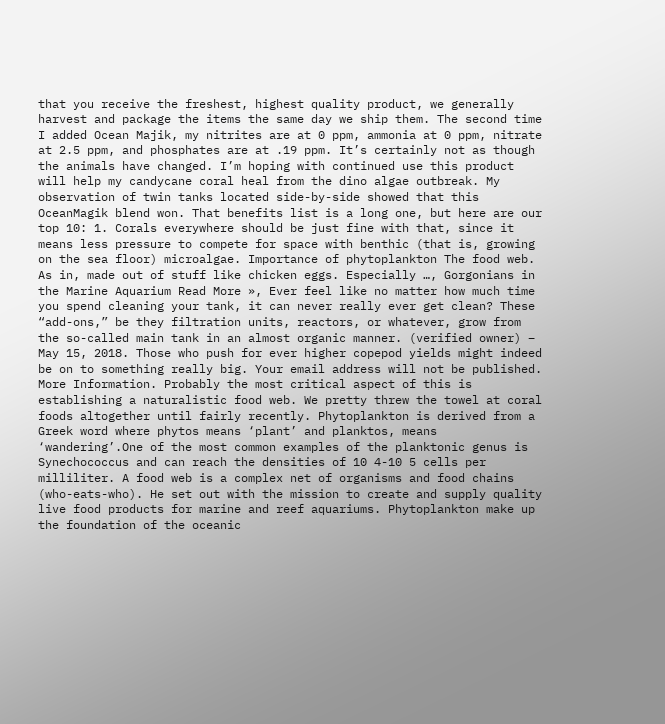that you receive the freshest, highest quality product, we generally harvest and package the items the same day we ship them. The second time I added Ocean Majik, my nitrites are at 0 ppm, ammonia at 0 ppm, nitrate at 2.5 ppm, and phosphates are at .19 ppm. It’s certainly not as though the animals have changed. I’m hoping with continued use this product will help my candycane coral heal from the dino algae outbreak. My observation of twin tanks located side-by-side showed that this OceanMagik blend won. That benefits list is a long one, but here are our top 10: 1. Corals everywhere should be just fine with that, since it means less pressure to compete for space with benthic (that is, growing on the sea floor) microalgae. Importance of phytoplankton The food web. As in, made out of stuff like chicken eggs. Especially …, Gorgonians in the Marine Aquarium Read More », Ever feel like no matter how much time you spend cleaning your tank, it can never really ever get clean? These “add-ons,” be they filtration units, reactors, or whatever, grow from the so-called main tank in an almost organic manner. (verified owner) – May 15, 2018. Those who push for ever higher copepod yields might indeed be on to something really big. Your email address will not be published. More Information. Probably the most critical aspect of this is establishing a naturalistic food web. We pretty threw the towel at coral foods altogether until fairly recently. Phytoplankton is derived from a Greek word where phytos means ‘plant’ and planktos, means ‘wandering’.One of the most common examples of the planktonic genus is Synechococcus and can reach the densities of 10 4-10 5 cells per milliliter. A food web is a complex net of organisms and food chains (who-eats-who). He set out with the mission to create and supply quality live food products for marine and reef aquariums. Phytoplankton make up the foundation of the oceanic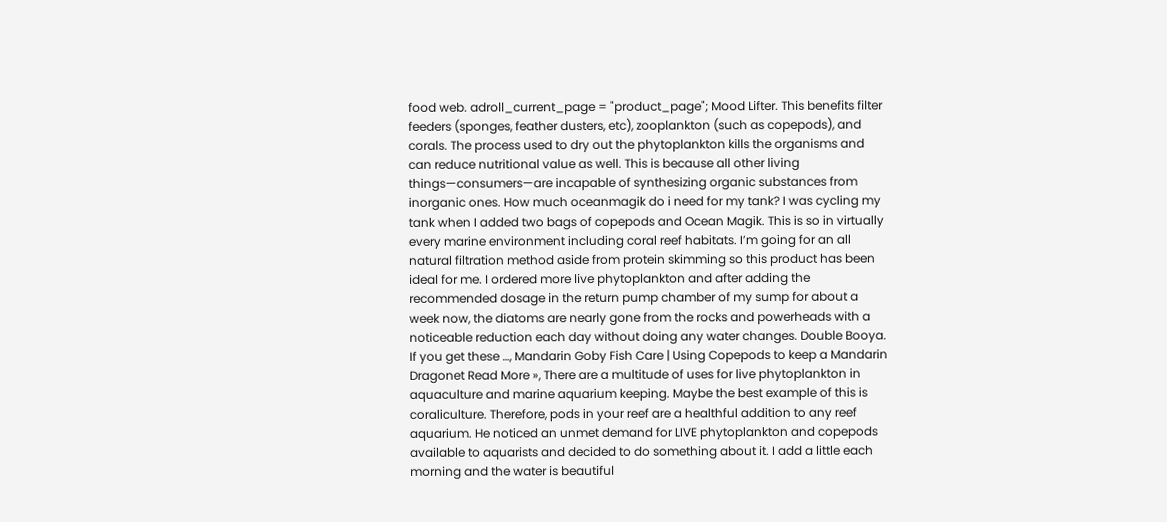food web. adroll_current_page = "product_page"; Mood Lifter. This benefits filter feeders (sponges, feather dusters, etc), zooplankton (such as copepods), and corals. The process used to dry out the phytoplankton kills the organisms and can reduce nutritional value as well. This is because all other living things—consumers—are incapable of synthesizing organic substances from inorganic ones. How much oceanmagik do i need for my tank? I was cycling my tank when I added two bags of copepods and Ocean Magik. This is so in virtually every marine environment including coral reef habitats. I’m going for an all natural filtration method aside from protein skimming so this product has been ideal for me. I ordered more live phytoplankton and after adding the recommended dosage in the return pump chamber of my sump for about a week now, the diatoms are nearly gone from the rocks and powerheads with a noticeable reduction each day without doing any water changes. Double Booya. If you get these …, Mandarin Goby Fish Care | Using Copepods to keep a Mandarin Dragonet Read More », There are a multitude of uses for live phytoplankton in aquaculture and marine aquarium keeping. Maybe the best example of this is coraliculture. Therefore, pods in your reef are a healthful addition to any reef aquarium. He noticed an unmet demand for LIVE phytoplankton and copepods available to aquarists and decided to do something about it. I add a little each morning and the water is beautiful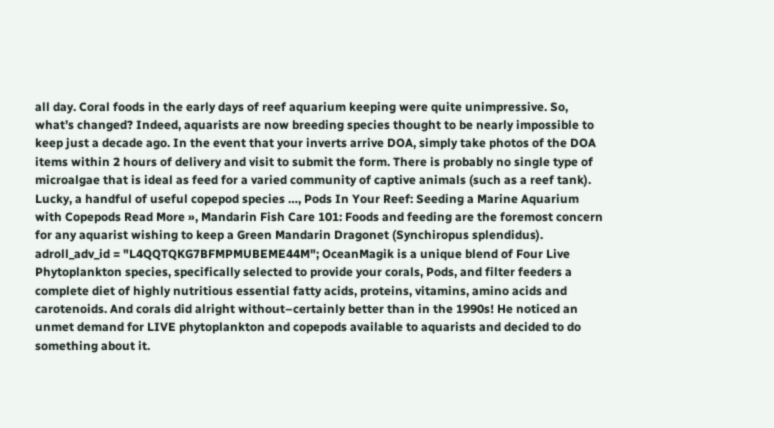all day. Coral foods in the early days of reef aquarium keeping were quite unimpressive. So, what’s changed? Indeed, aquarists are now breeding species thought to be nearly impossible to keep just a decade ago. In the event that your inverts arrive DOA, simply take photos of the DOA items within 2 hours of delivery and visit to submit the form. There is probably no single type of microalgae that is ideal as feed for a varied community of captive animals (such as a reef tank). Lucky, a handful of useful copepod species …, Pods In Your Reef: Seeding a Marine Aquarium with Copepods Read More », Mandarin Fish Care 101: Foods and feeding are the foremost concern for any aquarist wishing to keep a Green Mandarin Dragonet (Synchiropus splendidus). adroll_adv_id = "L4QQTQKG7BFMPMUBEME44M"; OceanMagik is a unique blend of Four Live Phytoplankton species, specifically selected to provide your corals, Pods, and filter feeders a complete diet of highly nutritious essential fatty acids, proteins, vitamins, amino acids and carotenoids. And corals did alright without–certainly better than in the 1990s! He noticed an unmet demand for LIVE phytoplankton and copepods available to aquarists and decided to do something about it.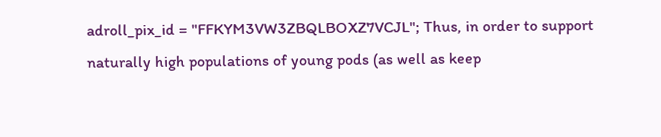adroll_pix_id = "FFKYM3VW3ZBQLBOXZ7VCJL"; Thus, in order to support naturally high populations of young pods (as well as keep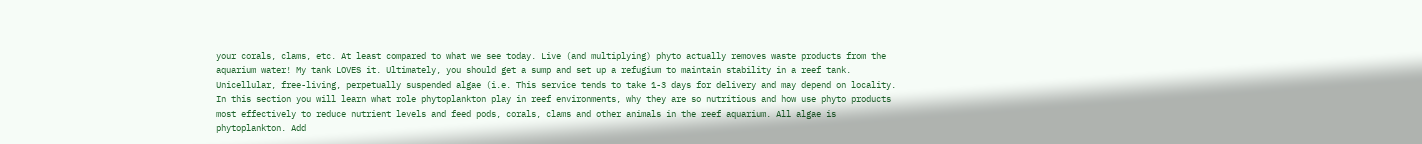your corals, clams, etc. At least compared to what we see today. Live (and multiplying) phyto actually removes waste products from the aquarium water! My tank LOVES it. Ultimately, you should get a sump and set up a refugium to maintain stability in a reef tank. Unicellular, free-living, perpetually suspended algae (i.e. This service tends to take 1-3 days for delivery and may depend on locality. In this section you will learn what role phytoplankton play in reef environments, why they are so nutritious and how use phyto products most effectively to reduce nutrient levels and feed pods, corals, clams and other animals in the reef aquarium. All algae is phytoplankton. Add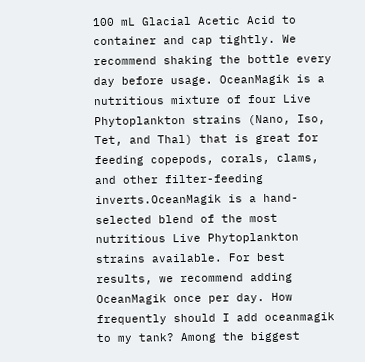100 mL Glacial Acetic Acid to container and cap tightly. We recommend shaking the bottle every day before usage. OceanMagik is a nutritious mixture of four Live Phytoplankton strains (Nano, Iso, Tet, and Thal) that is great for feeding copepods, corals, clams, and other filter-feeding inverts.OceanMagik is a hand-selected blend of the most nutritious Live Phytoplankton strains available. For best results, we recommend adding OceanMagik once per day. How frequently should I add oceanmagik to my tank? Among the biggest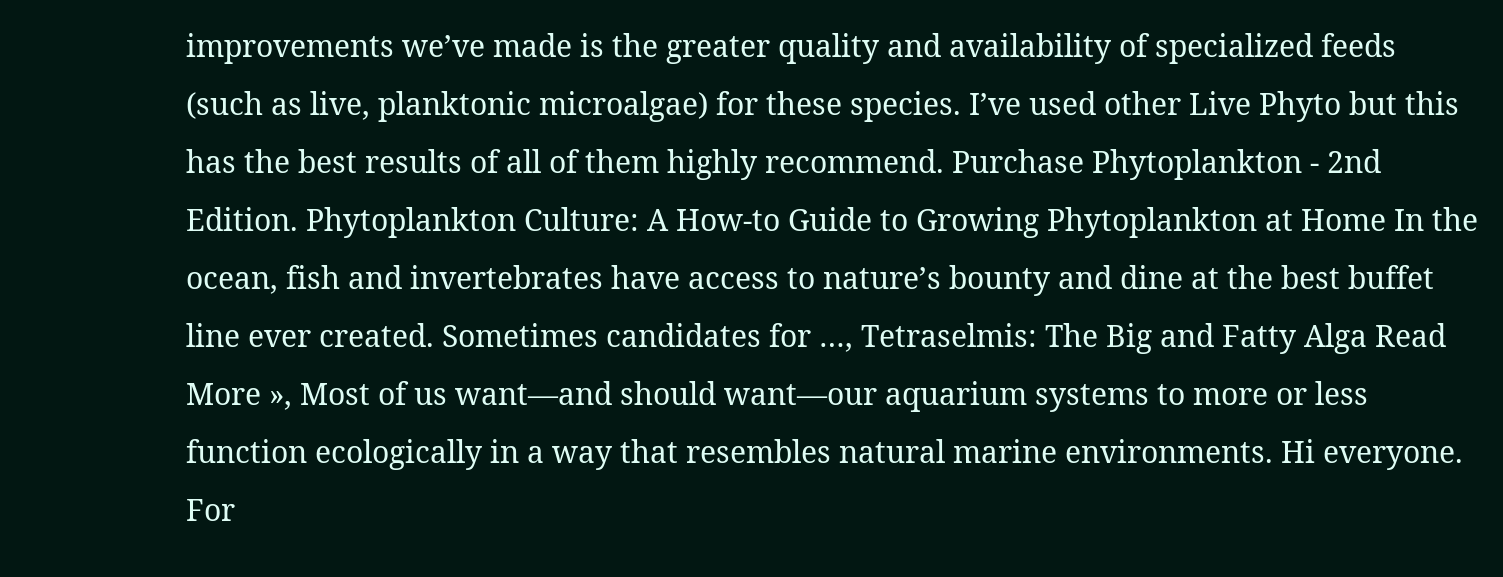improvements we’ve made is the greater quality and availability of specialized feeds (such as live, planktonic microalgae) for these species. I’ve used other Live Phyto but this has the best results of all of them highly recommend. Purchase Phytoplankton - 2nd Edition. Phytoplankton Culture: A How-to Guide to Growing Phytoplankton at Home In the ocean, fish and invertebrates have access to nature’s bounty and dine at the best buffet line ever created. Sometimes candidates for …, Tetraselmis: The Big and Fatty Alga Read More », Most of us want—and should want—our aquarium systems to more or less function ecologically in a way that resembles natural marine environments. Hi everyone. For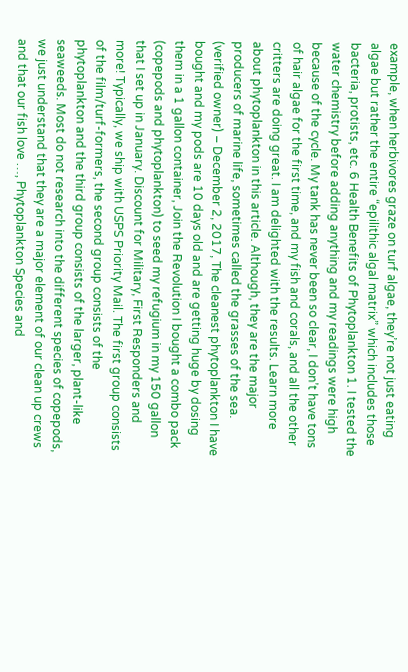example, when herbivores graze on turf algae, they’re not just eating algae but rather the entire “epilithic algal matrix” which includes those bacteria, protists, etc. 6 Health Benefits of Phytoplankton 1. I tested the water chemistry before adding anything and my readings were high because of the cycle. My tank has never been so clear, I don’t have tons of hair algae for the first time, and my fish and corals, and all the other critters are doing great. I am delighted with the results. Learn more about phytoplankton in this article. Although, they are the major producers of marine life, sometimes called the grasses of the sea. (verified owner) – December 2, 2017, The cleanest phytoplankton I have bought and my pods are 10 days old and are getting huge by dosing them in a 1 gallon container, Join the Revolution I bought a combo pack (copepods and phytoplankton) to seed my refugium in my 150 gallon that I set up in January. Discount for Military, First Responders and more! Typically, we ship with USPS Priority Mail. The first group consists of the film/turf-formers, the second group consists of the phytoplankton and the third group consists of the larger, plant-like seaweeds. Most do not research into the different species of copepods, we just understand that they are a major element of our clean up crews and that our fish love …, Phytoplankton Species and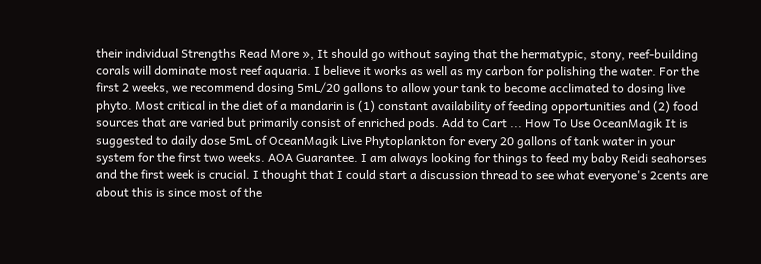their individual Strengths Read More », It should go without saying that the hermatypic, stony, reef-building corals will dominate most reef aquaria. I believe it works as well as my carbon for polishing the water. For the first 2 weeks, we recommend dosing 5mL/20 gallons to allow your tank to become acclimated to dosing live phyto. Most critical in the diet of a mandarin is (1) constant availability of feeding opportunities and (2) food sources that are varied but primarily consist of enriched pods. Add to Cart ... How To Use OceanMagik It is suggested to daily dose 5mL of OceanMagik Live Phytoplankton for every 20 gallons of tank water in your system for the first two weeks. AOA Guarantee. I am always looking for things to feed my baby Reidi seahorses and the first week is crucial. I thought that I could start a discussion thread to see what everyone's 2cents are about this is since most of the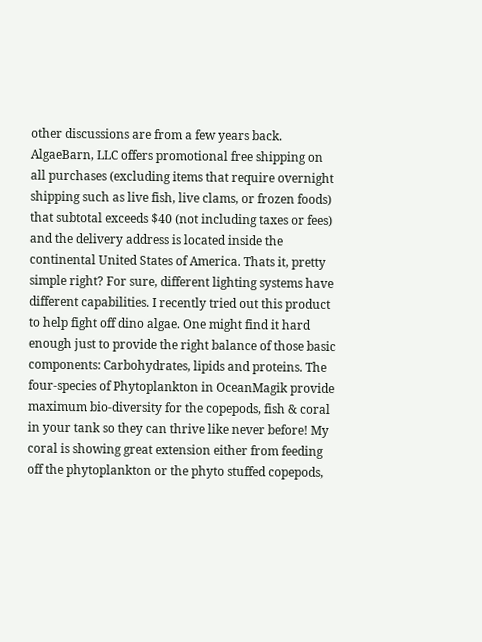other discussions are from a few years back. AlgaeBarn, LLC offers promotional free shipping on all purchases (excluding items that require overnight shipping such as live fish, live clams, or frozen foods) that subtotal exceeds $40 (not including taxes or fees) and the delivery address is located inside the continental United States of America. Thats it, pretty simple right? For sure, different lighting systems have different capabilities. I recently tried out this product to help fight off dino algae. One might find it hard enough just to provide the right balance of those basic components: Carbohydrates, lipids and proteins. The four-species of Phytoplankton in OceanMagik provide maximum bio-diversity for the copepods, fish & coral in your tank so they can thrive like never before! My coral is showing great extension either from feeding off the phytoplankton or the phyto stuffed copepods,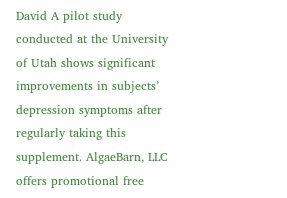David A pilot study conducted at the University of Utah shows significant improvements in subjects’ depression symptoms after regularly taking this supplement. AlgaeBarn, LLC offers promotional free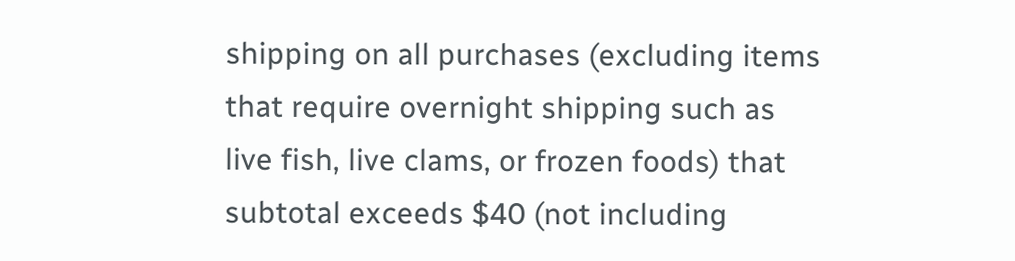shipping on all purchases (excluding items that require overnight shipping such as live fish, live clams, or frozen foods) that subtotal exceeds $40 (not including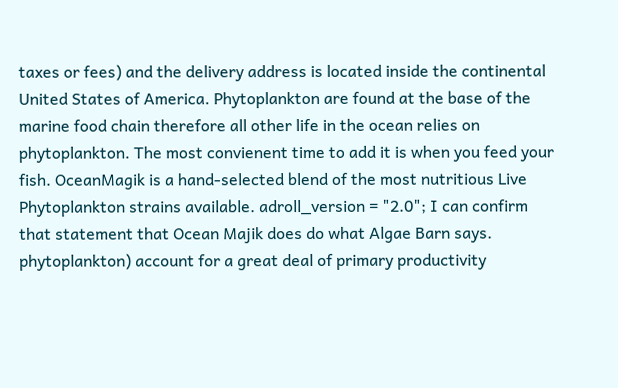taxes or fees) and the delivery address is located inside the continental United States of America. Phytoplankton are found at the base of the marine food chain therefore all other life in the ocean relies on phytoplankton. The most convienent time to add it is when you feed your fish. OceanMagik is a hand-selected blend of the most nutritious Live Phytoplankton strains available. adroll_version = "2.0"; I can confirm that statement that Ocean Majik does do what Algae Barn says. phytoplankton) account for a great deal of primary productivity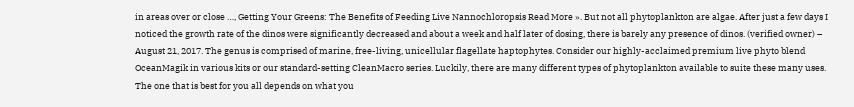in areas over or close …, Getting Your Greens: The Benefits of Feeding Live Nannochloropsis Read More ». But not all phytoplankton are algae. After just a few days I noticed the growth rate of the dinos were significantly decreased and about a week and half later of dosing, there is barely any presence of dinos. (verified owner) – August 21, 2017. The genus is comprised of marine, free-living, unicellular flagellate haptophytes. Consider our highly-acclaimed premium live phyto blend OceanMagik in various kits or our standard-setting CleanMacro series. Luckily, there are many different types of phytoplankton available to suite these many uses. The one that is best for you all depends on what you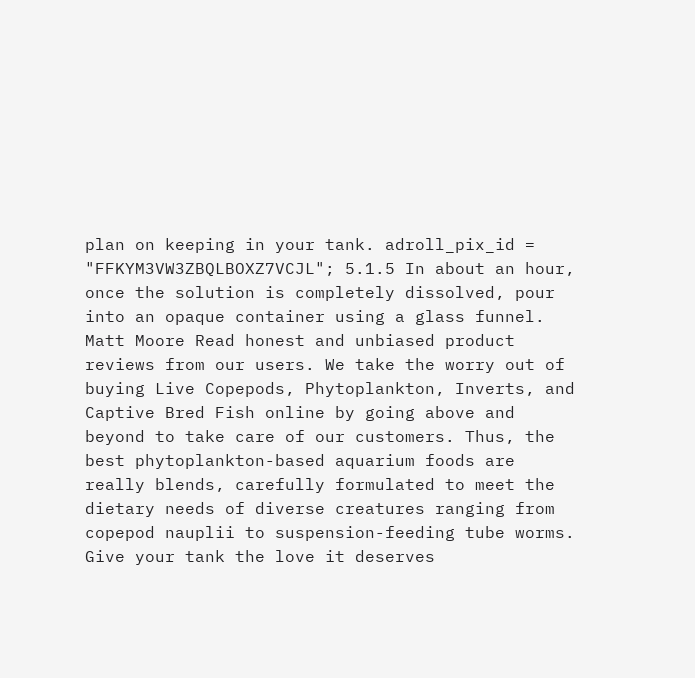plan on keeping in your tank. adroll_pix_id = "FFKYM3VW3ZBQLBOXZ7VCJL"; 5.1.5 In about an hour, once the solution is completely dissolved, pour into an opaque container using a glass funnel. Matt Moore Read honest and unbiased product reviews from our users. We take the worry out of buying Live Copepods, Phytoplankton, Inverts, and Captive Bred Fish online by going above and beyond to take care of our customers. Thus, the best phytoplankton-based aquarium foods are really blends, carefully formulated to meet the dietary needs of diverse creatures ranging from copepod nauplii to suspension-feeding tube worms. Give your tank the love it deserves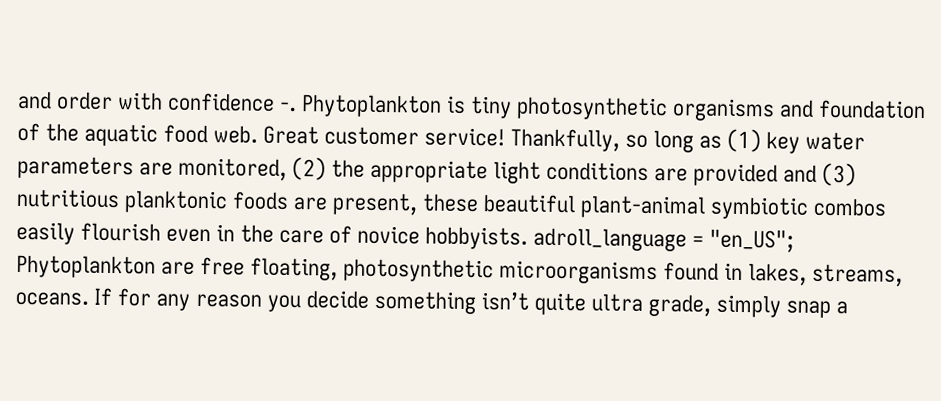and order with confidence -. Phytoplankton is tiny photosynthetic organisms and foundation of the aquatic food web. Great customer service! Thankfully, so long as (1) key water parameters are monitored, (2) the appropriate light conditions are provided and (3) nutritious planktonic foods are present, these beautiful plant-animal symbiotic combos easily flourish even in the care of novice hobbyists. adroll_language = "en_US"; Phytoplankton are free floating, photosynthetic microorganisms found in lakes, streams, oceans. If for any reason you decide something isn’t quite ultra grade, simply snap a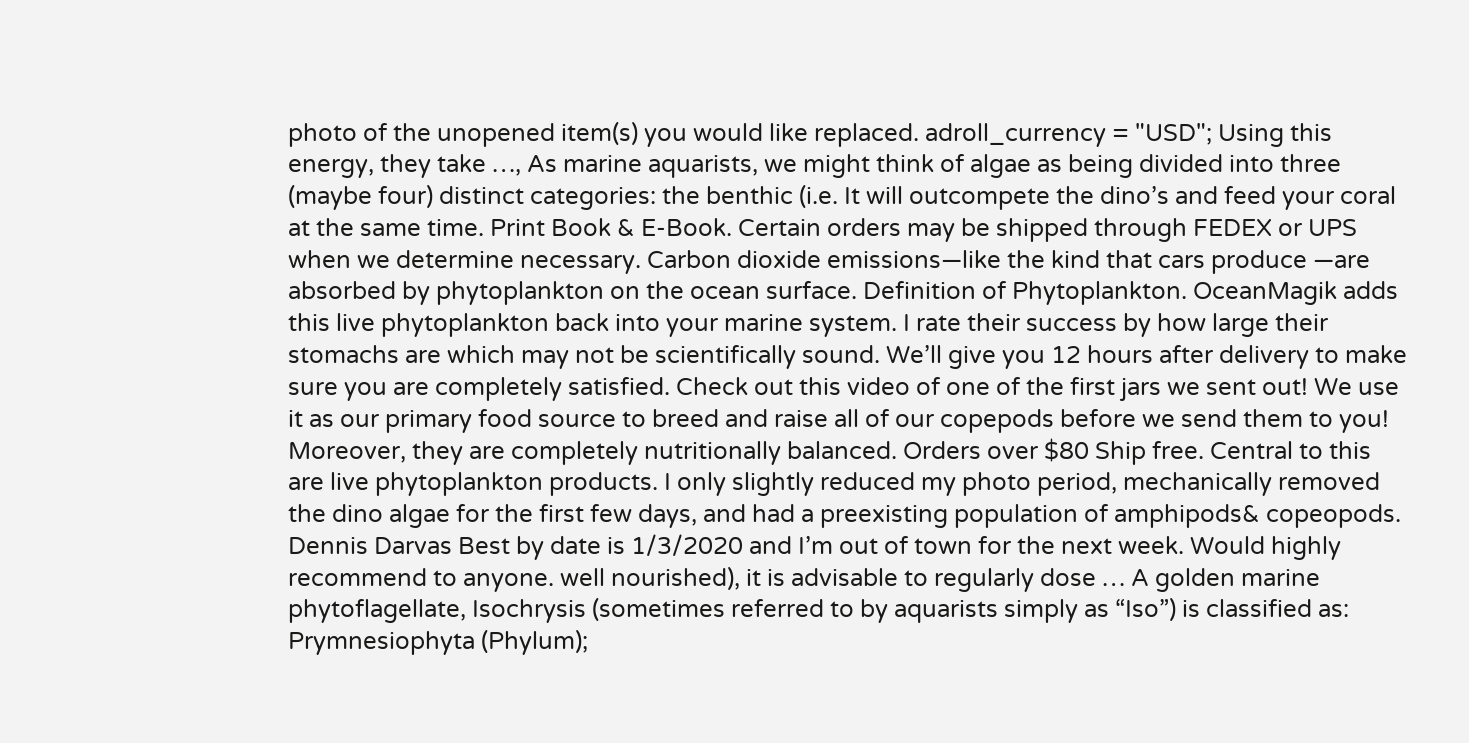photo of the unopened item(s) you would like replaced. adroll_currency = "USD"; Using this energy, they take …, As marine aquarists, we might think of algae as being divided into three (maybe four) distinct categories: the benthic (i.e. It will outcompete the dino’s and feed your coral at the same time. Print Book & E-Book. Certain orders may be shipped through FEDEX or UPS when we determine necessary. Carbon dioxide emissions—like the kind that cars produce —are absorbed by phytoplankton on the ocean surface. Definition of Phytoplankton. OceanMagik adds this live phytoplankton back into your marine system. I rate their success by how large their stomachs are which may not be scientifically sound. We’ll give you 12 hours after delivery to make sure you are completely satisfied. Check out this video of one of the first jars we sent out! We use it as our primary food source to breed and raise all of our copepods before we send them to you! Moreover, they are completely nutritionally balanced. Orders over $80 Ship free. Central to this are live phytoplankton products. I only slightly reduced my photo period, mechanically removed the dino algae for the first few days, and had a preexisting population of amphipods& copeopods. Dennis Darvas Best by date is 1/3/2020 and I’m out of town for the next week. Would highly recommend to anyone. well nourished), it is advisable to regularly dose … A golden marine phytoflagellate, Isochrysis (sometimes referred to by aquarists simply as “Iso”) is classified as: Prymnesiophyta (Phylum);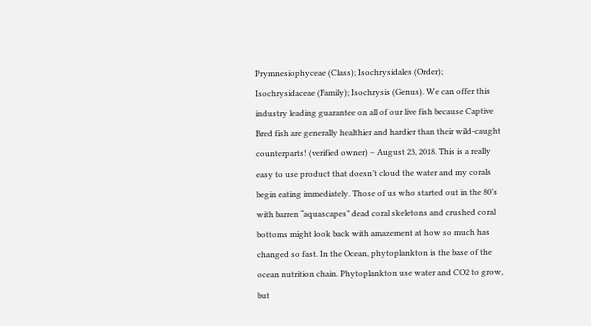Prymnesiophyceae (Class); Isochrysidales (Order); Isochrysidaceae (Family); Isochrysis (Genus). We can offer this industry leading guarantee on all of our live fish because Captive Bred fish are generally healthier and hardier than their wild-caught counterparts! (verified owner) – August 23, 2018. This is a really easy to use product that doesn’t cloud the water and my corals begin eating immediately. Those of us who started out in the 80’s with barren “aquascapes” dead coral skeletons and crushed coral bottoms might look back with amazement at how so much has changed so fast. In the Ocean, phytoplankton is the base of the ocean nutrition chain. Phytoplankton use water and CO2 to grow, but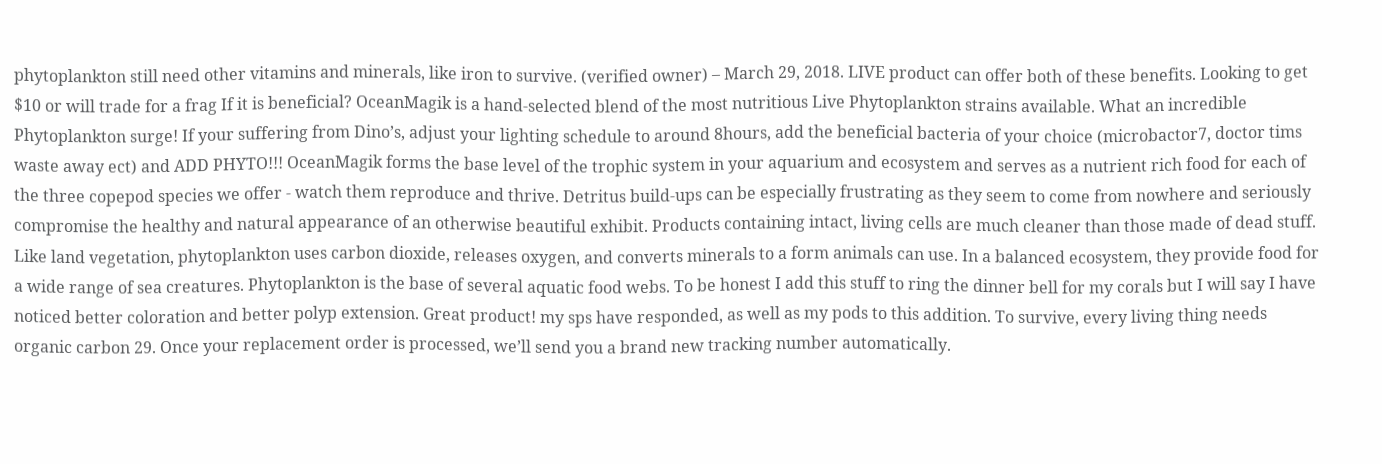phytoplankton still need other vitamins and minerals, like iron to survive. (verified owner) – March 29, 2018. LIVE product can offer both of these benefits. Looking to get $10 or will trade for a frag If it is beneficial? OceanMagik is a hand-selected blend of the most nutritious Live Phytoplankton strains available. What an incredible Phytoplankton surge! If your suffering from Dino’s, adjust your lighting schedule to around 8hours, add the beneficial bacteria of your choice (microbactor7, doctor tims waste away ect) and ADD PHYTO!!! OceanMagik forms the base level of the trophic system in your aquarium and ecosystem and serves as a nutrient rich food for each of the three copepod species we offer - watch them reproduce and thrive. Detritus build-ups can be especially frustrating as they seem to come from nowhere and seriously compromise the healthy and natural appearance of an otherwise beautiful exhibit. Products containing intact, living cells are much cleaner than those made of dead stuff. Like land vegetation, phytoplankton uses carbon dioxide, releases oxygen, and converts minerals to a form animals can use. In a balanced ecosystem, they provide food for a wide range of sea creatures. Phytoplankton is the base of several aquatic food webs. To be honest I add this stuff to ring the dinner bell for my corals but I will say I have noticed better coloration and better polyp extension. Great product! my sps have responded, as well as my pods to this addition. To survive, every living thing needs organic carbon 29. Once your replacement order is processed, we’ll send you a brand new tracking number automatically.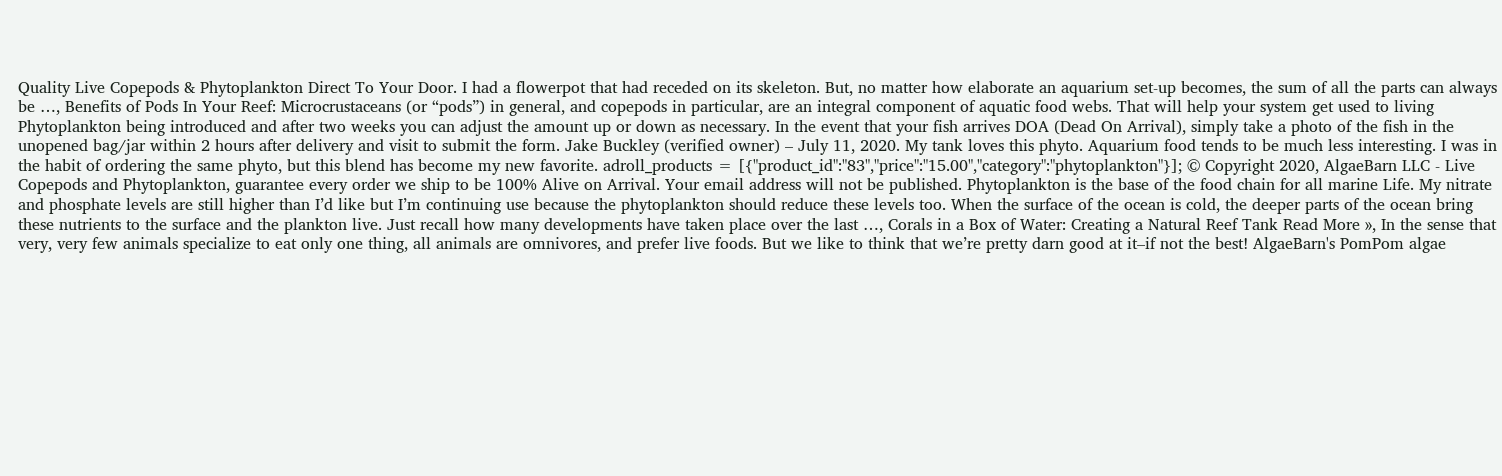Quality Live Copepods & Phytoplankton Direct To Your Door. I had a flowerpot that had receded on its skeleton. But, no matter how elaborate an aquarium set-up becomes, the sum of all the parts can always be …, Benefits of Pods In Your Reef: Microcrustaceans (or “pods”) in general, and copepods in particular, are an integral component of aquatic food webs. That will help your system get used to living Phytoplankton being introduced and after two weeks you can adjust the amount up or down as necessary. In the event that your fish arrives DOA (Dead On Arrival), simply take a photo of the fish in the unopened bag/jar within 2 hours after delivery and visit to submit the form. Jake Buckley (verified owner) – July 11, 2020. My tank loves this phyto. Aquarium food tends to be much less interesting. I was in the habit of ordering the same phyto, but this blend has become my new favorite. adroll_products = [{"product_id":"83","price":"15.00","category":"phytoplankton"}]; © Copyright 2020, AlgaeBarn LLC - Live Copepods and Phytoplankton, guarantee every order we ship to be 100% Alive on Arrival. Your email address will not be published. Phytoplankton is the base of the food chain for all marine Life. My nitrate and phosphate levels are still higher than I’d like but I’m continuing use because the phytoplankton should reduce these levels too. When the surface of the ocean is cold, the deeper parts of the ocean bring these nutrients to the surface and the plankton live. Just recall how many developments have taken place over the last …, Corals in a Box of Water: Creating a Natural Reef Tank Read More », In the sense that very, very few animals specialize to eat only one thing, all animals are omnivores, and prefer live foods. But we like to think that we’re pretty darn good at it–if not the best! AlgaeBarn's PomPom algae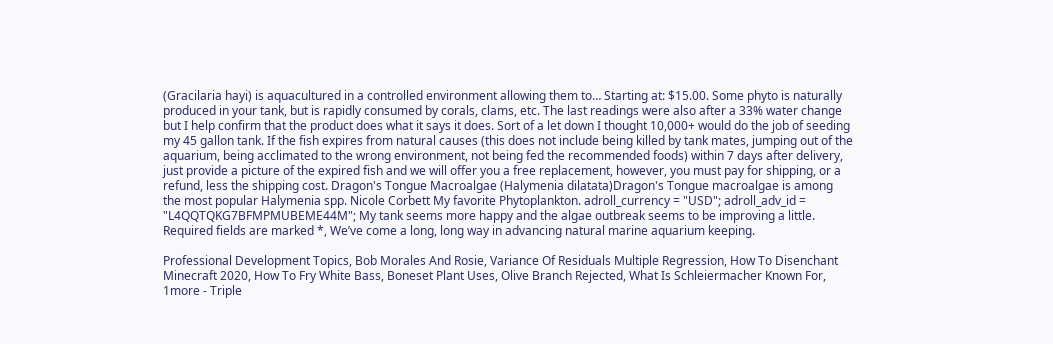(Gracilaria hayi) is aquacultured in a controlled environment allowing them to… Starting at: $15.00. Some phyto is naturally produced in your tank, but is rapidly consumed by corals, clams, etc. The last readings were also after a 33% water change but I help confirm that the product does what it says it does. Sort of a let down I thought 10,000+ would do the job of seeding my 45 gallon tank. If the fish expires from natural causes (this does not include being killed by tank mates, jumping out of the aquarium, being acclimated to the wrong environment, not being fed the recommended foods) within 7 days after delivery, just provide a picture of the expired fish and we will offer you a free replacement, however, you must pay for shipping, or a refund, less the shipping cost. Dragon's Tongue Macroalgae (Halymenia dilatata)Dragon's Tongue macroalgae is among the most popular Halymenia spp. Nicole Corbett My favorite Phytoplankton. adroll_currency = "USD"; adroll_adv_id = "L4QQTQKG7BFMPMUBEME44M"; My tank seems more happy and the algae outbreak seems to be improving a little. Required fields are marked *, We’ve come a long, long way in advancing natural marine aquarium keeping.

Professional Development Topics, Bob Morales And Rosie, Variance Of Residuals Multiple Regression, How To Disenchant Minecraft 2020, How To Fry White Bass, Boneset Plant Uses, Olive Branch Rejected, What Is Schleiermacher Known For, 1more - Triple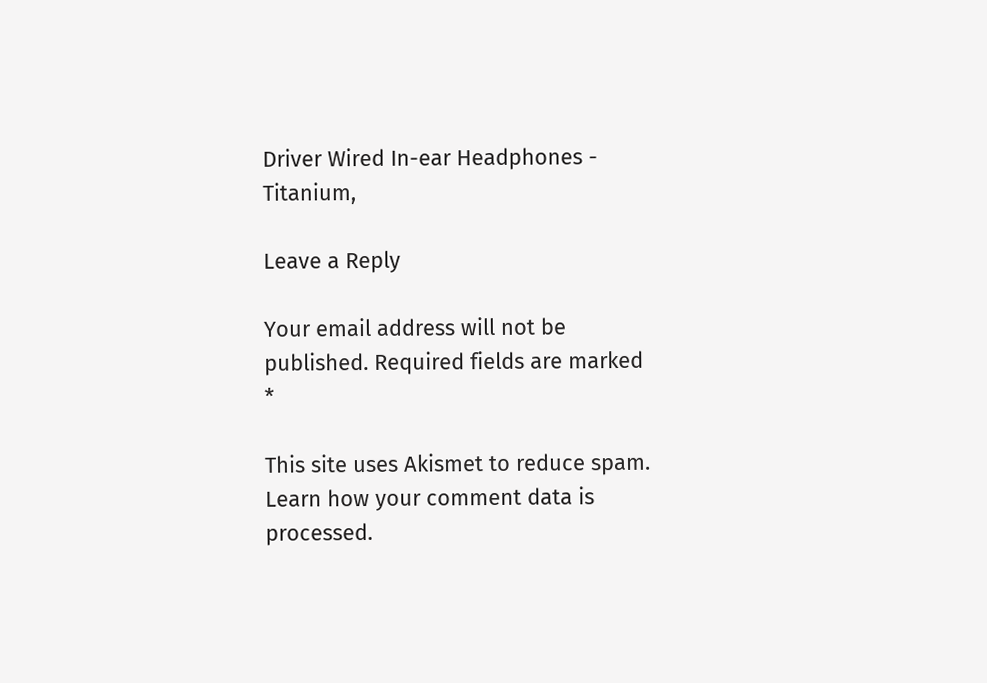Driver Wired In-ear Headphones - Titanium,

Leave a Reply

Your email address will not be published. Required fields are marked *

This site uses Akismet to reduce spam. Learn how your comment data is processed.